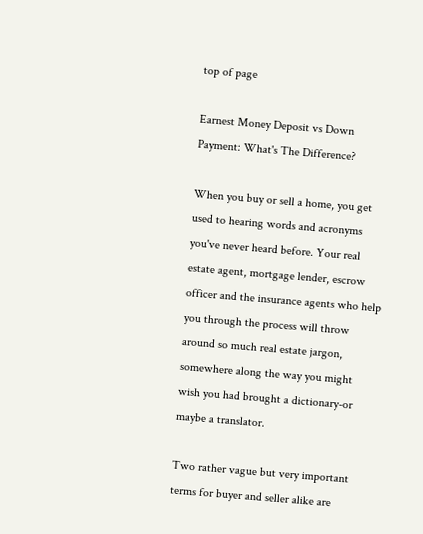top of page

Earnest Money Deposit vs Down Payment: What's The Difference?

When you buy or sell a home, you get used to hearing words and acronyms you've never heard before. Your real estate agent, mortgage lender, escrow officer and the insurance agents who help you through the process will throw around so much real estate jargon, somewhere along the way you might wish you had brought a dictionary-or maybe a translator.

Two rather vague but very important terms for buyer and seller alike are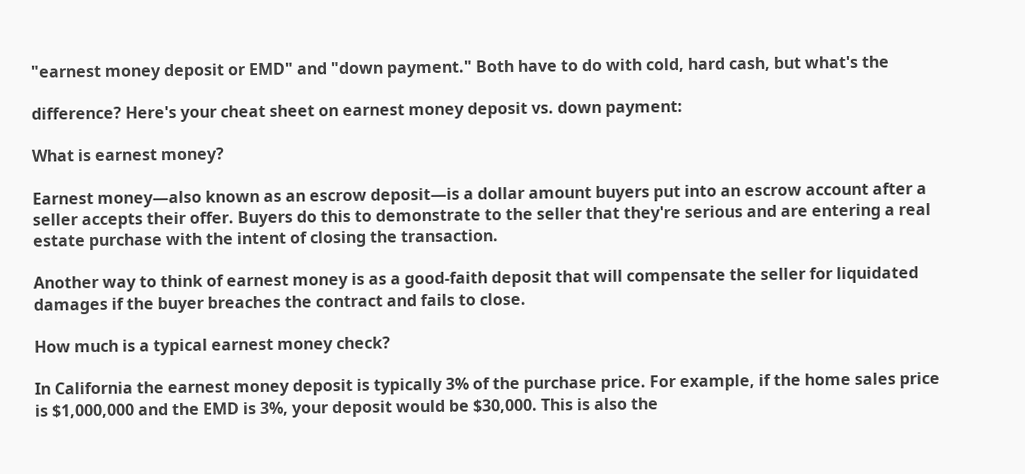"earnest money deposit or EMD" and "down payment." Both have to do with cold, hard cash, but what's the

difference? Here's your cheat sheet on earnest money deposit vs. down payment:

What is earnest money?

Earnest money—also known as an escrow deposit—is a dollar amount buyers put into an escrow account after a seller accepts their offer. Buyers do this to demonstrate to the seller that they're serious and are entering a real estate purchase with the intent of closing the transaction.

Another way to think of earnest money is as a good-faith deposit that will compensate the seller for liquidated damages if the buyer breaches the contract and fails to close.

How much is a typical earnest money check?

In California the earnest money deposit is typically 3% of the purchase price. For example, if the home sales price is $1,000,000 and the EMD is 3%, your deposit would be $30,000. This is also the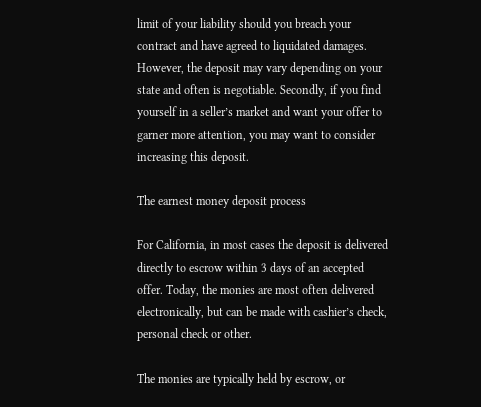limit of your liability should you breach your contract and have agreed to liquidated damages. However, the deposit may vary depending on your state and often is negotiable. Secondly, if you find yourself in a seller’s market and want your offer to garner more attention, you may want to consider increasing this deposit.

The earnest money deposit process

For California, in most cases the deposit is delivered directly to escrow within 3 days of an accepted offer. Today, the monies are most often delivered electronically, but can be made with cashier’s check, personal check or other.

The monies are typically held by escrow, or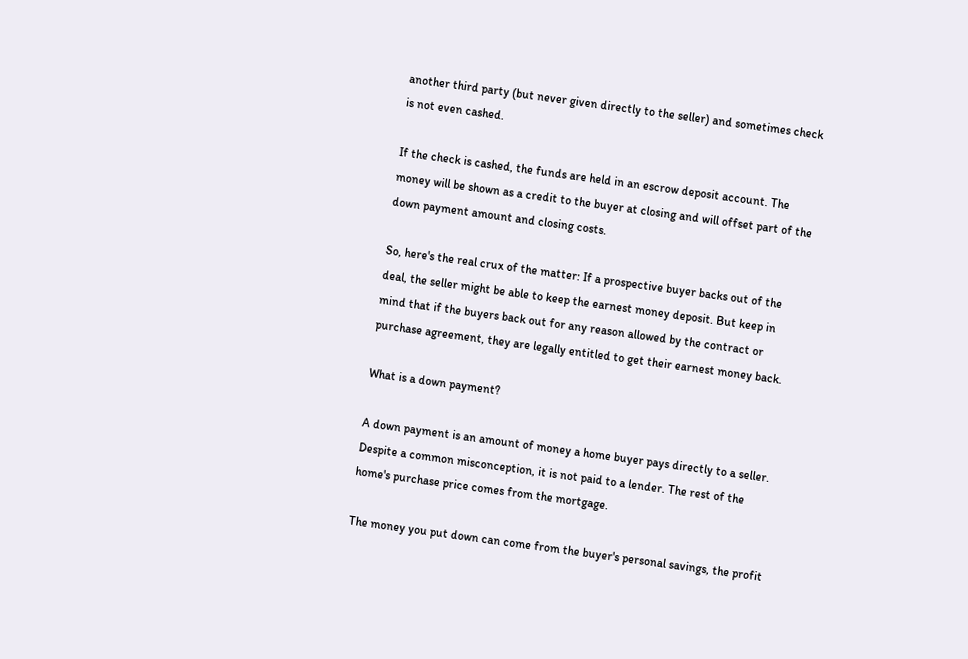another third party (but never given directly to the seller) and sometimes check is not even cashed.

If the check is cashed, the funds are held in an escrow deposit account. The money will be shown as a credit to the buyer at closing and will offset part of the down payment amount and closing costs.

So, here's the real crux of the matter: If a prospective buyer backs out of the deal, the seller might be able to keep the earnest money deposit. But keep in mind that if the buyers back out for any reason allowed by the contract or purchase agreement, they are legally entitled to get their earnest money back.

What is a down payment?

A down payment is an amount of money a home buyer pays directly to a seller. Despite a common misconception, it is not paid to a lender. The rest of the home's purchase price comes from the mortgage.

The money you put down can come from the buyer's personal savings, the profit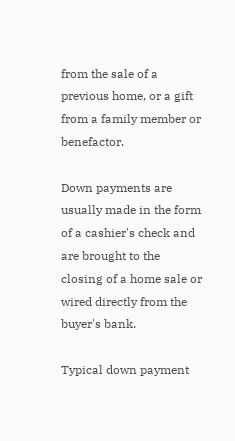from the sale of a previous home, or a gift from a family member or benefactor.

Down payments are usually made in the form of a cashier's check and are brought to the closing of a home sale or wired directly from the buyer's bank.

Typical down payment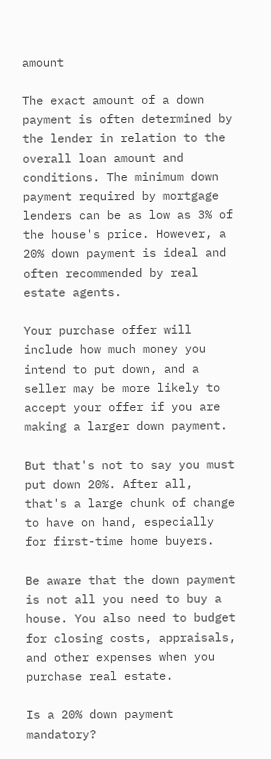amount

The exact amount of a down payment is often determined by the lender in relation to the overall loan amount and conditions. The minimum down payment required by mortgage lenders can be as low as 3% of the house's price. However, a 20% down payment is ideal and often recommended by real estate agents.

Your purchase offer will include how much money you intend to put down, and a seller may be more likely to accept your offer if you are making a larger down payment.

But that's not to say you must put down 20%. After all, that's a large chunk of change to have on hand, especially for first-time home buyers.

Be aware that the down payment is not all you need to buy a house. You also need to budget for closing costs, appraisals, and other expenses when you purchase real estate.

Is a 20% down payment mandatory?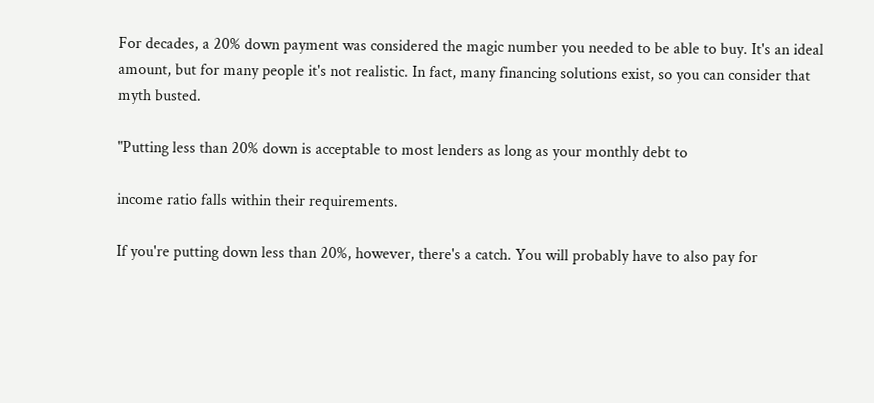For decades, a 20% down payment was considered the magic number you needed to be able to buy. It's an ideal amount, but for many people it's not realistic. In fact, many financing solutions exist, so you can consider that myth busted.

"Putting less than 20% down is acceptable to most lenders as long as your monthly debt to

income ratio falls within their requirements.

If you're putting down less than 20%, however, there's a catch. You will probably have to also pay for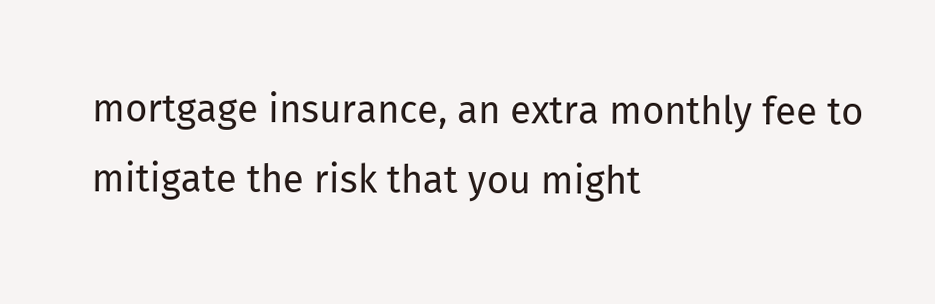mortgage insurance, an extra monthly fee to mitigate the risk that you might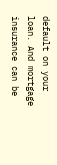default on your loan. And mortgage insurance can be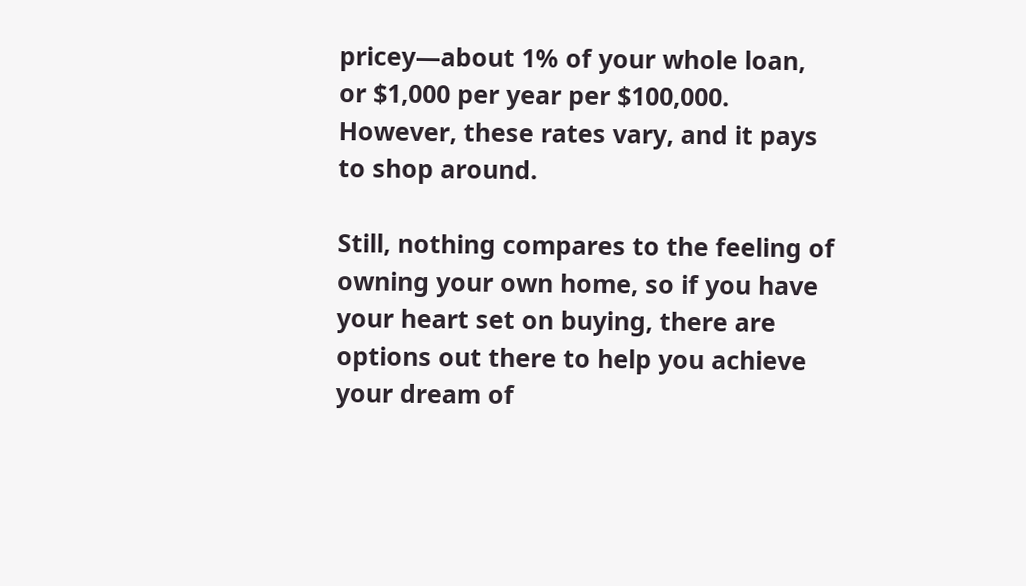pricey—about 1% of your whole loan, or $1,000 per year per $100,000. However, these rates vary, and it pays to shop around.

Still, nothing compares to the feeling of owning your own home, so if you have your heart set on buying, there are options out there to help you achieve your dream of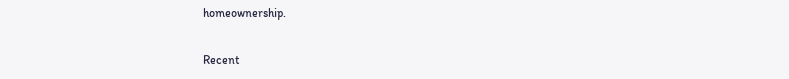homeownership.

Recent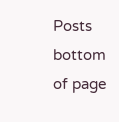Posts
bottom of page